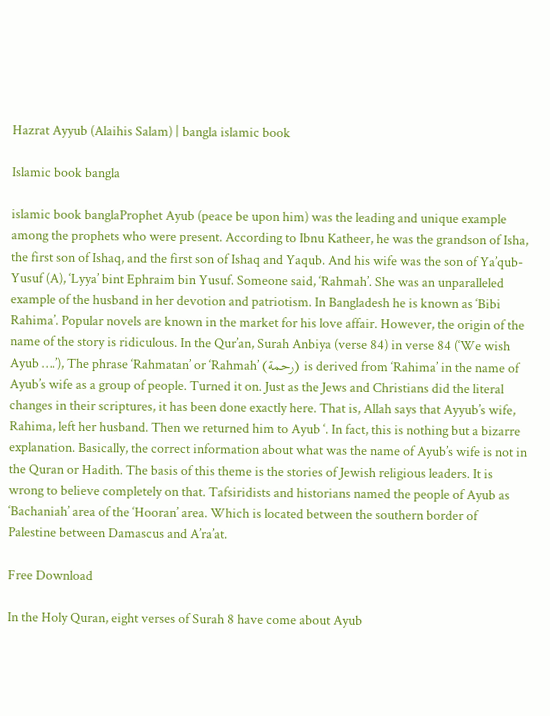Hazrat Ayyub (Alaihis Salam) | bangla islamic book

Islamic book bangla

islamic book banglaProphet Ayub (peace be upon him) was the leading and unique example among the prophets who were present. According to Ibnu Katheer, he was the grandson of Isha, the first son of Ishaq, and the first son of Ishaq and Yaqub. And his wife was the son of Ya’qub-Yusuf (A), ‘Lyya’ bint Ephraim bin Yusuf. Someone said, ‘Rahmah’. She was an unparalleled example of the husband in her devotion and patriotism. In Bangladesh he is known as ‘Bibi Rahima’. Popular novels are known in the market for his love affair. However, the origin of the name of the story is ridiculous. In the Qur’an, Surah Anbiya (verse 84) in verse 84 (‘We wish Ayub ….’), The phrase ‘Rahmatan’ or ‘Rahmah’ (رحمة) is derived from ‘Rahima’ in the name of Ayub’s wife as a group of people. Turned it on. Just as the Jews and Christians did the literal changes in their scriptures, it has been done exactly here. That is, Allah says that Ayyub’s wife, Rahima, left her husband. Then we returned him to Ayub ‘. In fact, this is nothing but a bizarre explanation. Basically, the correct information about what was the name of Ayub’s wife is not in the Quran or Hadith. The basis of this theme is the stories of Jewish religious leaders. It is wrong to believe completely on that. Tafsiridists and historians named the people of Ayub as ‘Bachaniah’ area of the ‘Hooran’ area. Which is located between the southern border of Palestine between Damascus and A’ra’at.

Free Download

In the Holy Quran, eight verses of Surah 8 have come about Ayub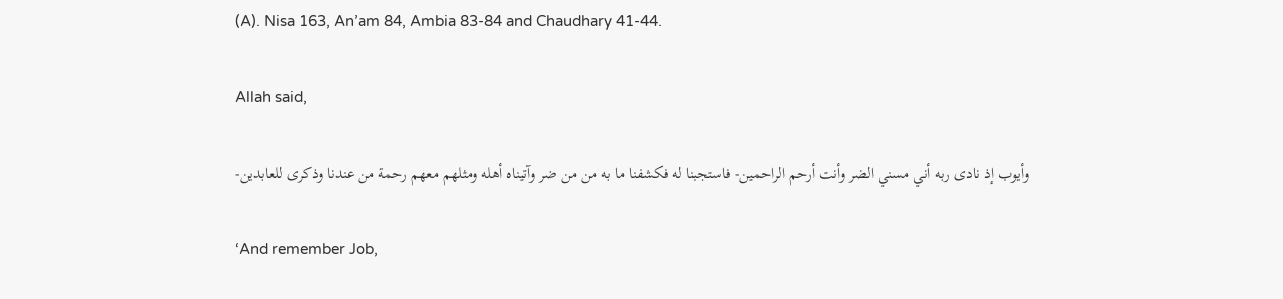(A). Nisa 163, An’am 84, Ambia 83-84 and Chaudhary 41-44.

Allah said,

وأيوب إذ نادى ربه أني مسني الضر وأنت أرحم الراحمين- فاستجبنا له فكشفنا ما به من من ضر وآتيناه أهله ومثلهم معهم رحمة من عندنا وذكرى للعابدين-

‘And remember Job,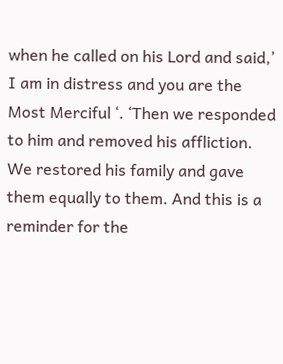when he called on his Lord and said,’ I am in distress and you are the Most Merciful ‘. ‘Then we responded to him and removed his affliction. We restored his family and gave them equally to them. And this is a reminder for the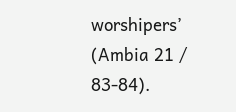worshipers’ (Ambia 21 / 83-84).